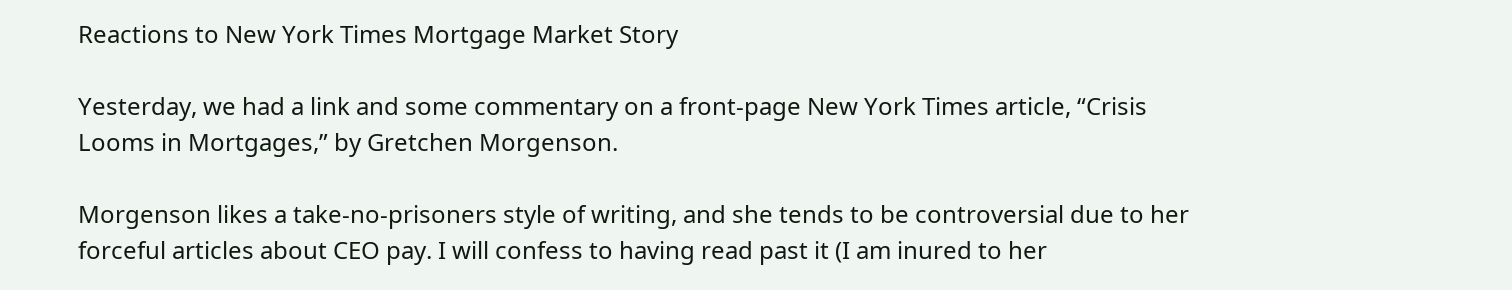Reactions to New York Times Mortgage Market Story

Yesterday, we had a link and some commentary on a front-page New York Times article, “Crisis Looms in Mortgages,” by Gretchen Morgenson.

Morgenson likes a take-no-prisoners style of writing, and she tends to be controversial due to her forceful articles about CEO pay. I will confess to having read past it (I am inured to her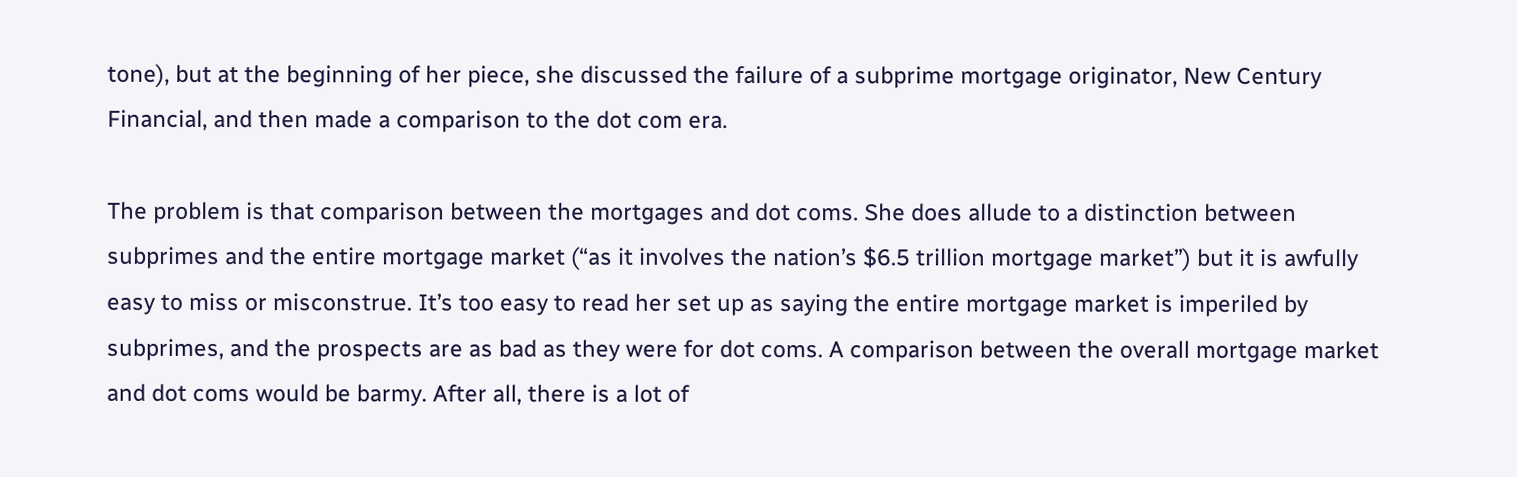tone), but at the beginning of her piece, she discussed the failure of a subprime mortgage originator, New Century Financial, and then made a comparison to the dot com era.

The problem is that comparison between the mortgages and dot coms. She does allude to a distinction between subprimes and the entire mortgage market (“as it involves the nation’s $6.5 trillion mortgage market”) but it is awfully easy to miss or misconstrue. It’s too easy to read her set up as saying the entire mortgage market is imperiled by subprimes, and the prospects are as bad as they were for dot coms. A comparison between the overall mortgage market and dot coms would be barmy. After all, there is a lot of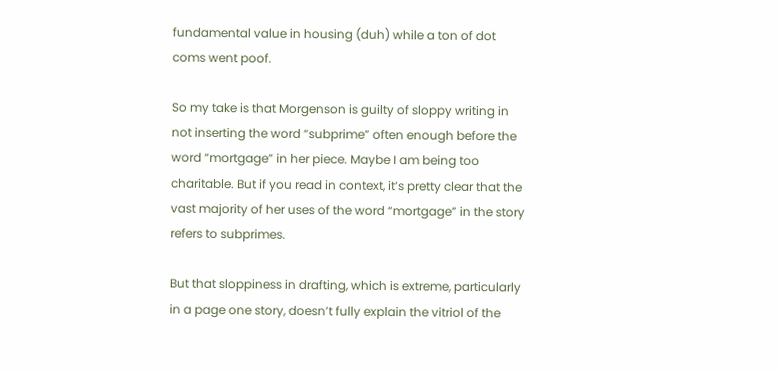fundamental value in housing (duh) while a ton of dot coms went poof.

So my take is that Morgenson is guilty of sloppy writing in not inserting the word “subprime” often enough before the word “mortgage” in her piece. Maybe I am being too charitable. But if you read in context, it’s pretty clear that the vast majority of her uses of the word “mortgage” in the story refers to subprimes.

But that sloppiness in drafting, which is extreme, particularly in a page one story, doesn’t fully explain the vitriol of the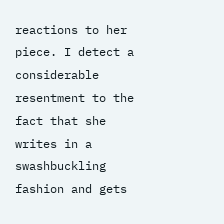reactions to her piece. I detect a considerable resentment to the fact that she writes in a swashbuckling fashion and gets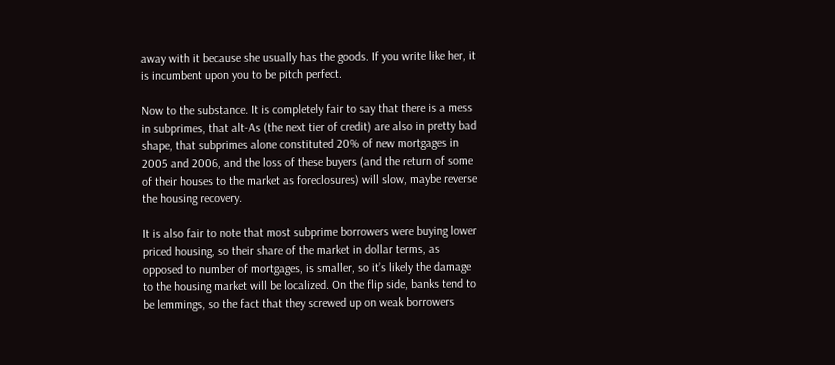away with it because she usually has the goods. If you write like her, it is incumbent upon you to be pitch perfect.

Now to the substance. It is completely fair to say that there is a mess in subprimes, that alt-As (the next tier of credit) are also in pretty bad shape, that subprimes alone constituted 20% of new mortgages in 2005 and 2006, and the loss of these buyers (and the return of some of their houses to the market as foreclosures) will slow, maybe reverse the housing recovery.

It is also fair to note that most subprime borrowers were buying lower priced housing, so their share of the market in dollar terms, as opposed to number of mortgages, is smaller, so it’s likely the damage to the housing market will be localized. On the flip side, banks tend to be lemmings, so the fact that they screwed up on weak borrowers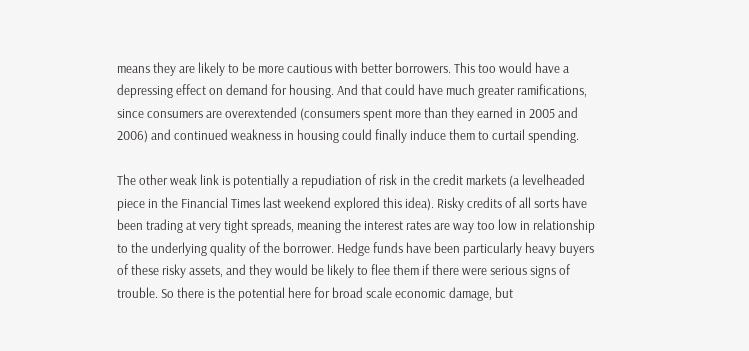means they are likely to be more cautious with better borrowers. This too would have a depressing effect on demand for housing. And that could have much greater ramifications, since consumers are overextended (consumers spent more than they earned in 2005 and 2006) and continued weakness in housing could finally induce them to curtail spending.

The other weak link is potentially a repudiation of risk in the credit markets (a levelheaded piece in the Financial Times last weekend explored this idea). Risky credits of all sorts have been trading at very tight spreads, meaning the interest rates are way too low in relationship to the underlying quality of the borrower. Hedge funds have been particularly heavy buyers of these risky assets, and they would be likely to flee them if there were serious signs of trouble. So there is the potential here for broad scale economic damage, but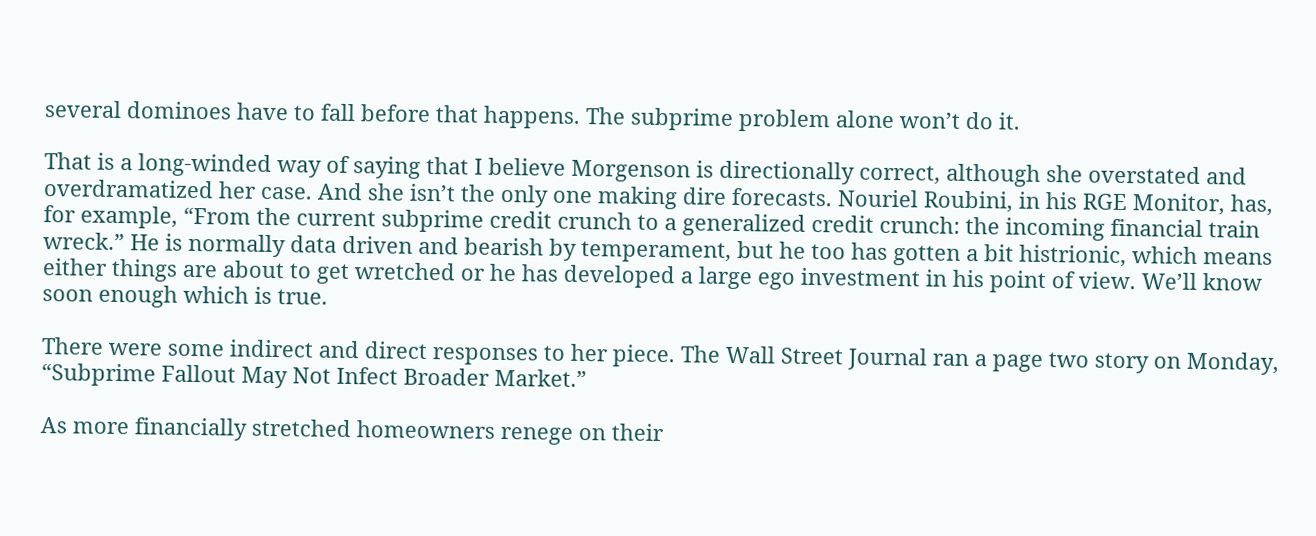several dominoes have to fall before that happens. The subprime problem alone won’t do it.

That is a long-winded way of saying that I believe Morgenson is directionally correct, although she overstated and overdramatized her case. And she isn’t the only one making dire forecasts. Nouriel Roubini, in his RGE Monitor, has, for example, “From the current subprime credit crunch to a generalized credit crunch: the incoming financial train wreck.” He is normally data driven and bearish by temperament, but he too has gotten a bit histrionic, which means either things are about to get wretched or he has developed a large ego investment in his point of view. We’ll know soon enough which is true.

There were some indirect and direct responses to her piece. The Wall Street Journal ran a page two story on Monday, “Subprime Fallout May Not Infect Broader Market.”

As more financially stretched homeowners renege on their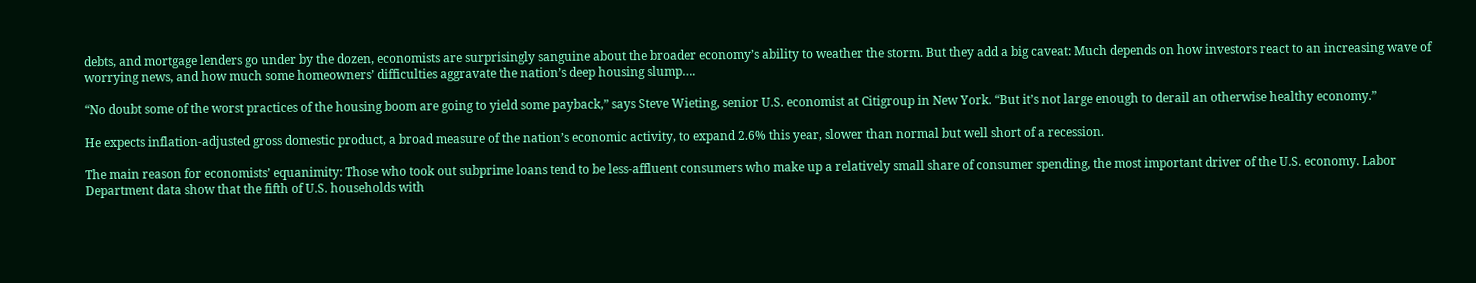debts, and mortgage lenders go under by the dozen, economists are surprisingly sanguine about the broader economy’s ability to weather the storm. But they add a big caveat: Much depends on how investors react to an increasing wave of worrying news, and how much some homeowners’ difficulties aggravate the nation’s deep housing slump….

“No doubt some of the worst practices of the housing boom are going to yield some payback,” says Steve Wieting, senior U.S. economist at Citigroup in New York. “But it’s not large enough to derail an otherwise healthy economy.”

He expects inflation-adjusted gross domestic product, a broad measure of the nation’s economic activity, to expand 2.6% this year, slower than normal but well short of a recession.

The main reason for economists’ equanimity: Those who took out subprime loans tend to be less-affluent consumers who make up a relatively small share of consumer spending, the most important driver of the U.S. economy. Labor Department data show that the fifth of U.S. households with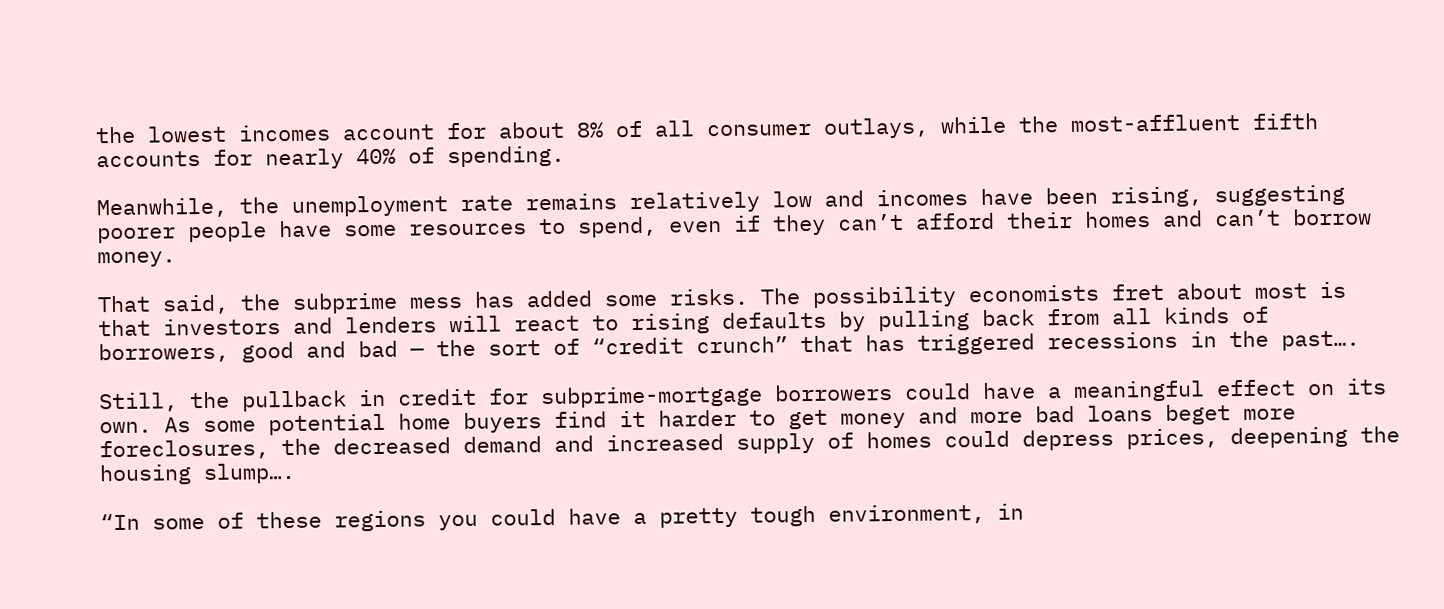the lowest incomes account for about 8% of all consumer outlays, while the most-affluent fifth accounts for nearly 40% of spending.

Meanwhile, the unemployment rate remains relatively low and incomes have been rising, suggesting poorer people have some resources to spend, even if they can’t afford their homes and can’t borrow money.

That said, the subprime mess has added some risks. The possibility economists fret about most is that investors and lenders will react to rising defaults by pulling back from all kinds of borrowers, good and bad — the sort of “credit crunch” that has triggered recessions in the past….

Still, the pullback in credit for subprime-mortgage borrowers could have a meaningful effect on its own. As some potential home buyers find it harder to get money and more bad loans beget more foreclosures, the decreased demand and increased supply of homes could depress prices, deepening the housing slump….

“In some of these regions you could have a pretty tough environment, in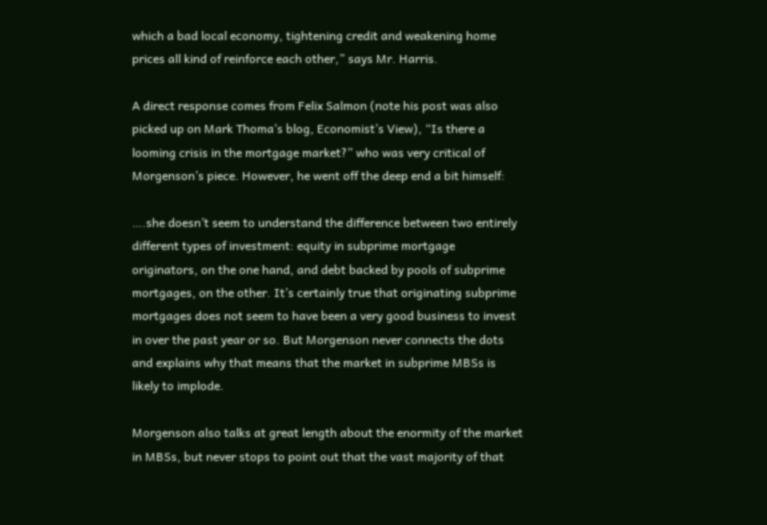which a bad local economy, tightening credit and weakening home prices all kind of reinforce each other,” says Mr. Harris.

A direct response comes from Felix Salmon (note his post was also picked up on Mark Thoma’s blog, Economist’s View), “Is there a looming crisis in the mortgage market?” who was very critical of Morgenson’s piece. However, he went off the deep end a bit himself:

….she doesn’t seem to understand the difference between two entirely different types of investment: equity in subprime mortgage originators, on the one hand, and debt backed by pools of subprime mortgages, on the other. It’s certainly true that originating subprime mortgages does not seem to have been a very good business to invest in over the past year or so. But Morgenson never connects the dots and explains why that means that the market in subprime MBSs is likely to implode.

Morgenson also talks at great length about the enormity of the market in MBSs, but never stops to point out that the vast majority of that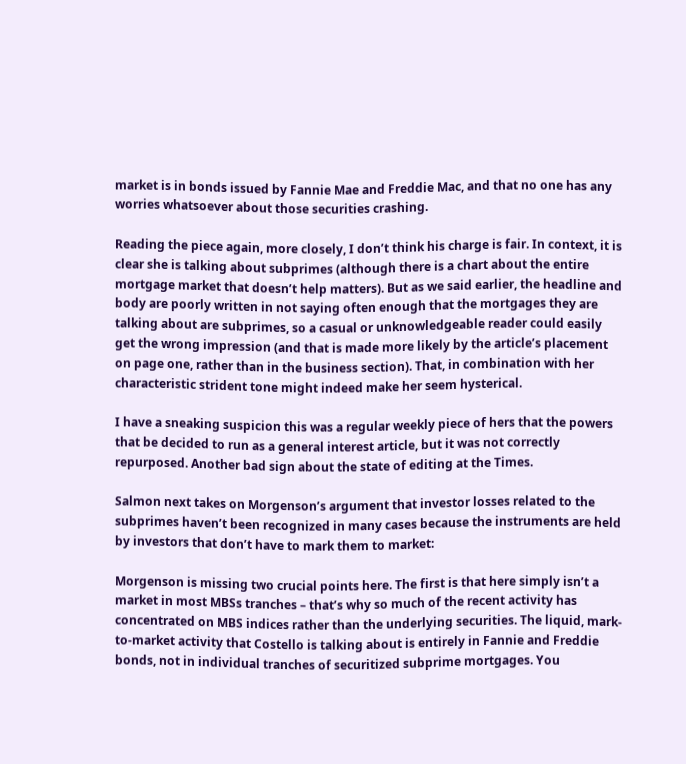market is in bonds issued by Fannie Mae and Freddie Mac, and that no one has any worries whatsoever about those securities crashing.

Reading the piece again, more closely, I don’t think his charge is fair. In context, it is clear she is talking about subprimes (although there is a chart about the entire mortgage market that doesn’t help matters). But as we said earlier, the headline and body are poorly written in not saying often enough that the mortgages they are talking about are subprimes, so a casual or unknowledgeable reader could easily get the wrong impression (and that is made more likely by the article’s placement on page one, rather than in the business section). That, in combination with her characteristic strident tone might indeed make her seem hysterical.

I have a sneaking suspicion this was a regular weekly piece of hers that the powers that be decided to run as a general interest article, but it was not correctly repurposed. Another bad sign about the state of editing at the Times.

Salmon next takes on Morgenson’s argument that investor losses related to the subprimes haven’t been recognized in many cases because the instruments are held by investors that don’t have to mark them to market:

Morgenson is missing two crucial points here. The first is that here simply isn’t a market in most MBSs tranches – that’s why so much of the recent activity has concentrated on MBS indices rather than the underlying securities. The liquid, mark-to-market activity that Costello is talking about is entirely in Fannie and Freddie bonds, not in individual tranches of securitized subprime mortgages. You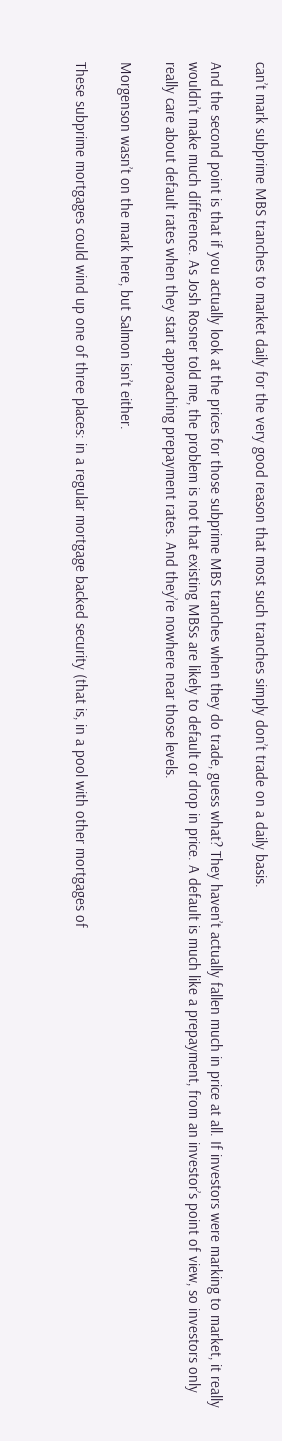can’t mark subprime MBS tranches to market daily for the very good reason that most such tranches simply don’t trade on a daily basis.

And the second point is that if you actually look at the prices for those subprime MBS tranches when they do trade, guess what? They haven’t actually fallen much in price at all. If investors were marking to market, it really wouldn’t make much difference. As Josh Rosner told me, the problem is not that existing MBSs are likely to default or drop in price. A default is much like a prepayment, from an investor’s point of view, so investors only really care about default rates when they start approaching prepayment rates. And they’re nowhere near those levels.

Morgenson wasn’t on the mark here, but Salmon isn’t either.

These subprime mortgages could wind up one of three places: in a regular mortgage backed security (that is, in a pool with other mortgages of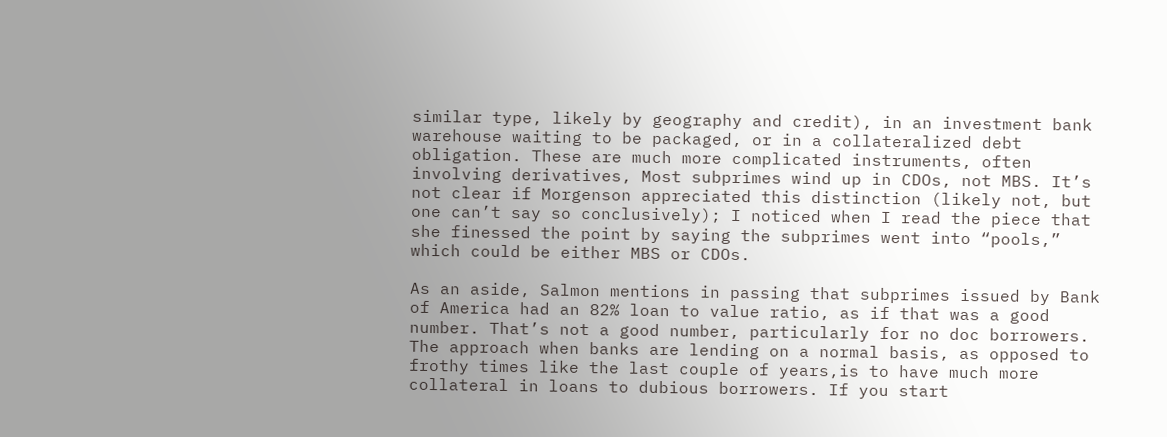similar type, likely by geography and credit), in an investment bank warehouse waiting to be packaged, or in a collateralized debt obligation. These are much more complicated instruments, often involving derivatives, Most subprimes wind up in CDOs, not MBS. It’s not clear if Morgenson appreciated this distinction (likely not, but one can’t say so conclusively); I noticed when I read the piece that she finessed the point by saying the subprimes went into “pools,” which could be either MBS or CDOs.

As an aside, Salmon mentions in passing that subprimes issued by Bank of America had an 82% loan to value ratio, as if that was a good number. That’s not a good number, particularly for no doc borrowers. The approach when banks are lending on a normal basis, as opposed to frothy times like the last couple of years,is to have much more collateral in loans to dubious borrowers. If you start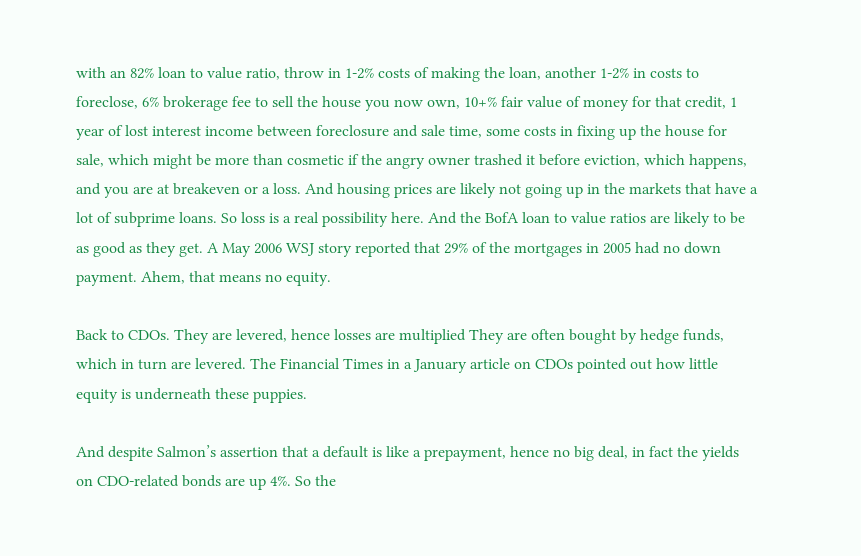with an 82% loan to value ratio, throw in 1-2% costs of making the loan, another 1-2% in costs to foreclose, 6% brokerage fee to sell the house you now own, 10+% fair value of money for that credit, 1 year of lost interest income between foreclosure and sale time, some costs in fixing up the house for sale, which might be more than cosmetic if the angry owner trashed it before eviction, which happens, and you are at breakeven or a loss. And housing prices are likely not going up in the markets that have a lot of subprime loans. So loss is a real possibility here. And the BofA loan to value ratios are likely to be as good as they get. A May 2006 WSJ story reported that 29% of the mortgages in 2005 had no down payment. Ahem, that means no equity.

Back to CDOs. They are levered, hence losses are multiplied They are often bought by hedge funds, which in turn are levered. The Financial Times in a January article on CDOs pointed out how little equity is underneath these puppies.

And despite Salmon’s assertion that a default is like a prepayment, hence no big deal, in fact the yields on CDO-related bonds are up 4%. So the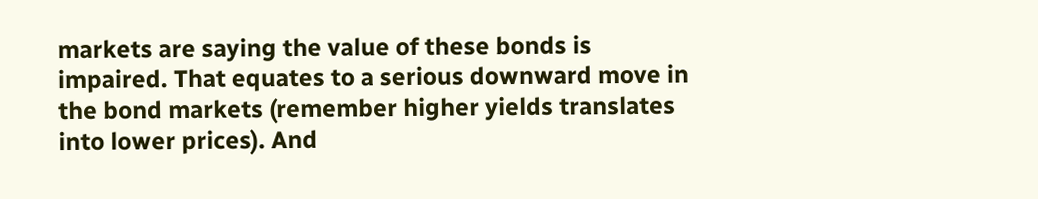markets are saying the value of these bonds is impaired. That equates to a serious downward move in the bond markets (remember higher yields translates into lower prices). And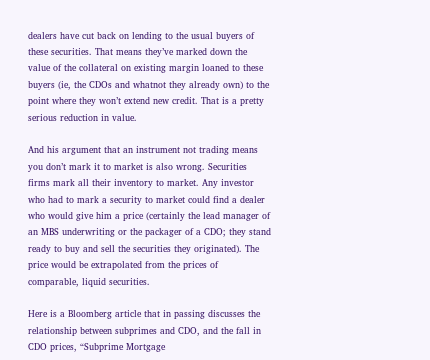dealers have cut back on lending to the usual buyers of these securities. That means they’ve marked down the value of the collateral on existing margin loaned to these buyers (ie, the CDOs and whatnot they already own) to the point where they won’t extend new credit. That is a pretty serious reduction in value.

And his argument that an instrument not trading means you don’t mark it to market is also wrong. Securities firms mark all their inventory to market. Any investor who had to mark a security to market could find a dealer who would give him a price (certainly the lead manager of an MBS underwriting or the packager of a CDO; they stand ready to buy and sell the securities they originated). The price would be extrapolated from the prices of comparable, liquid securities.

Here is a Bloomberg article that in passing discusses the relationship between subprimes and CDO, and the fall in CDO prices, “Subprime Mortgage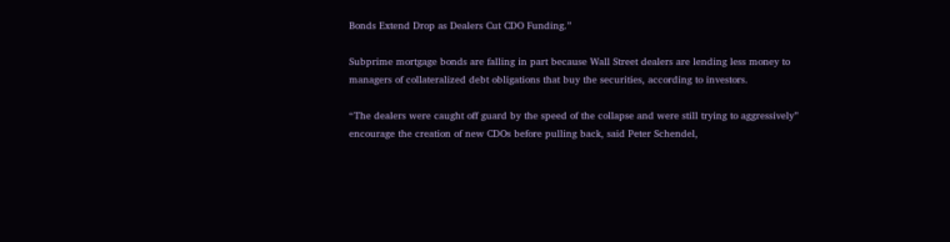Bonds Extend Drop as Dealers Cut CDO Funding.”

Subprime mortgage bonds are falling in part because Wall Street dealers are lending less money to managers of collateralized debt obligations that buy the securities, according to investors.

“The dealers were caught off guard by the speed of the collapse and were still trying to aggressively” encourage the creation of new CDOs before pulling back, said Peter Schendel,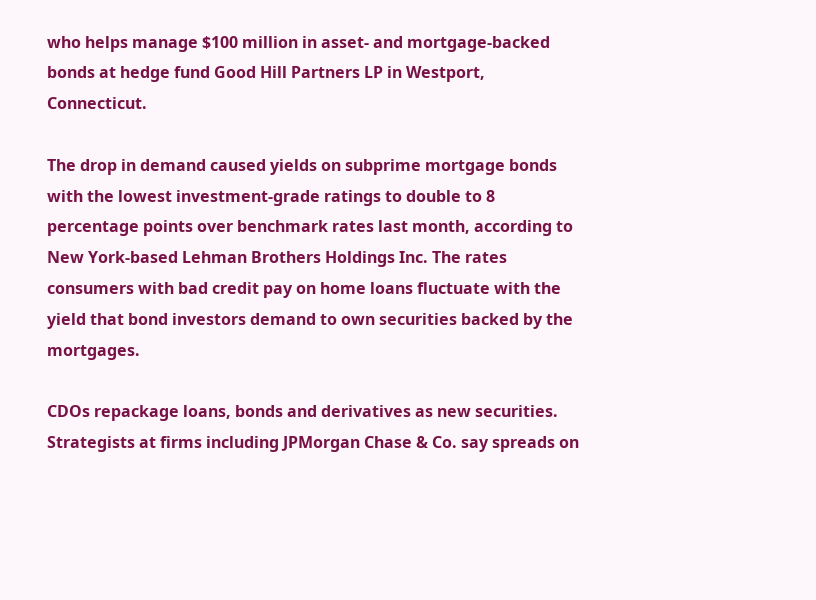who helps manage $100 million in asset- and mortgage-backed bonds at hedge fund Good Hill Partners LP in Westport, Connecticut.

The drop in demand caused yields on subprime mortgage bonds with the lowest investment-grade ratings to double to 8 percentage points over benchmark rates last month, according to New York-based Lehman Brothers Holdings Inc. The rates consumers with bad credit pay on home loans fluctuate with the yield that bond investors demand to own securities backed by the mortgages.

CDOs repackage loans, bonds and derivatives as new securities. Strategists at firms including JPMorgan Chase & Co. say spreads on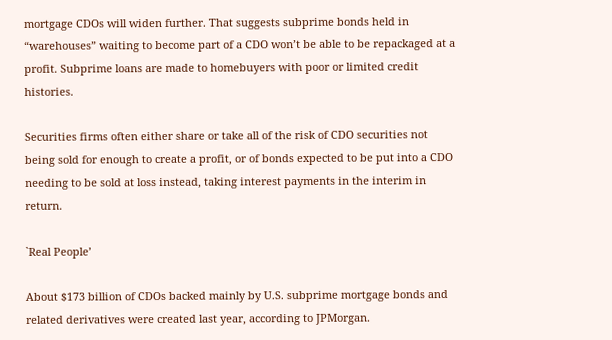mortgage CDOs will widen further. That suggests subprime bonds held in “warehouses” waiting to become part of a CDO won’t be able to be repackaged at a profit. Subprime loans are made to homebuyers with poor or limited credit histories.

Securities firms often either share or take all of the risk of CDO securities not being sold for enough to create a profit, or of bonds expected to be put into a CDO needing to be sold at loss instead, taking interest payments in the interim in return.

`Real People’

About $173 billion of CDOs backed mainly by U.S. subprime mortgage bonds and related derivatives were created last year, according to JPMorgan.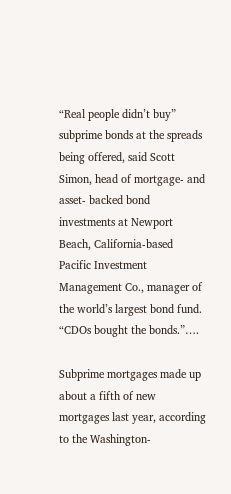“Real people didn’t buy” subprime bonds at the spreads being offered, said Scott Simon, head of mortgage- and asset- backed bond investments at Newport Beach, California-based Pacific Investment Management Co., manager of the world’s largest bond fund. “CDOs bought the bonds.”….

Subprime mortgages made up about a fifth of new mortgages last year, according to the Washington-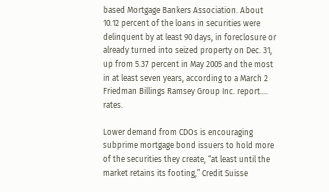based Mortgage Bankers Association. About 10.12 percent of the loans in securities were delinquent by at least 90 days, in foreclosure or already turned into seized property on Dec. 31, up from 5.37 percent in May 2005 and the most in at least seven years, according to a March 2 Friedman Billings Ramsey Group Inc. report…. rates.

Lower demand from CDOs is encouraging subprime mortgage bond issuers to hold more of the securities they create, “at least until the market retains its footing,” Credit Suisse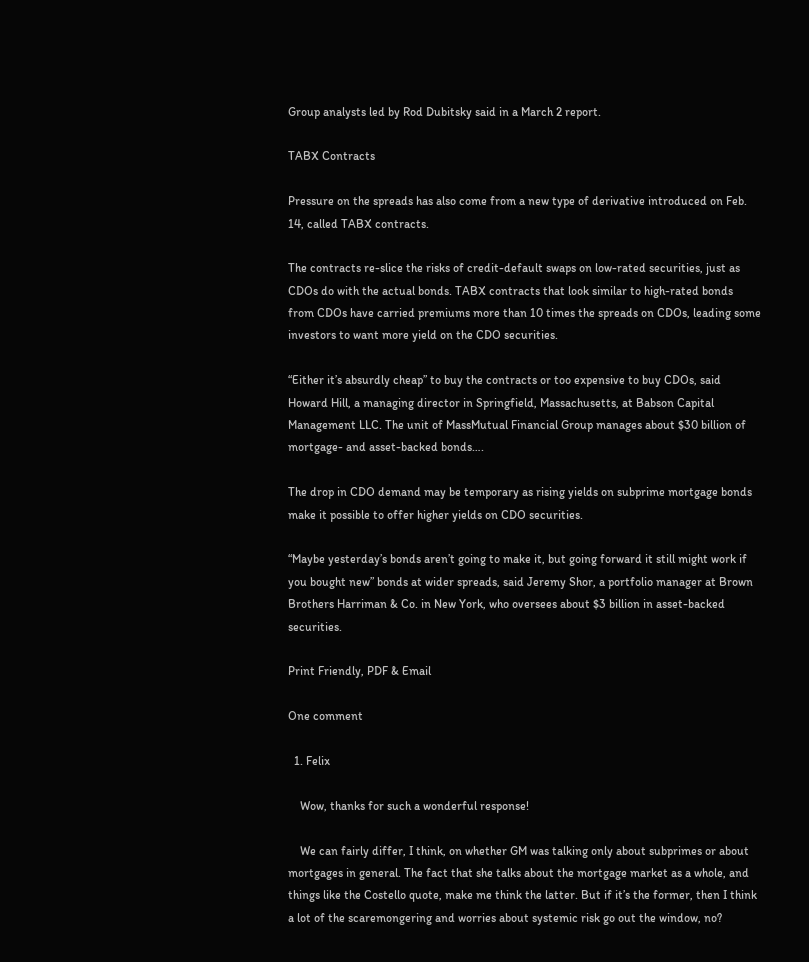Group analysts led by Rod Dubitsky said in a March 2 report.

TABX Contracts

Pressure on the spreads has also come from a new type of derivative introduced on Feb. 14, called TABX contracts.

The contracts re-slice the risks of credit-default swaps on low-rated securities, just as CDOs do with the actual bonds. TABX contracts that look similar to high-rated bonds from CDOs have carried premiums more than 10 times the spreads on CDOs, leading some investors to want more yield on the CDO securities.

“Either it’s absurdly cheap” to buy the contracts or too expensive to buy CDOs, said Howard Hill, a managing director in Springfield, Massachusetts, at Babson Capital Management LLC. The unit of MassMutual Financial Group manages about $30 billion of mortgage- and asset-backed bonds….

The drop in CDO demand may be temporary as rising yields on subprime mortgage bonds make it possible to offer higher yields on CDO securities.

“Maybe yesterday’s bonds aren’t going to make it, but going forward it still might work if you bought new” bonds at wider spreads, said Jeremy Shor, a portfolio manager at Brown Brothers Harriman & Co. in New York, who oversees about $3 billion in asset-backed securities.

Print Friendly, PDF & Email

One comment

  1. Felix

    Wow, thanks for such a wonderful response!

    We can fairly differ, I think, on whether GM was talking only about subprimes or about mortgages in general. The fact that she talks about the mortgage market as a whole, and things like the Costello quote, make me think the latter. But if it’s the former, then I think a lot of the scaremongering and worries about systemic risk go out the window, no?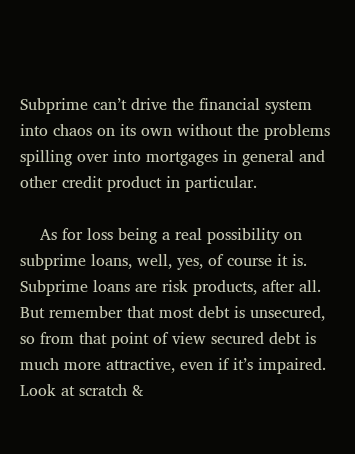Subprime can’t drive the financial system into chaos on its own without the problems spilling over into mortgages in general and other credit product in particular.

    As for loss being a real possibility on subprime loans, well, yes, of course it is. Subprime loans are risk products, after all. But remember that most debt is unsecured, so from that point of view secured debt is much more attractive, even if it’s impaired. Look at scratch &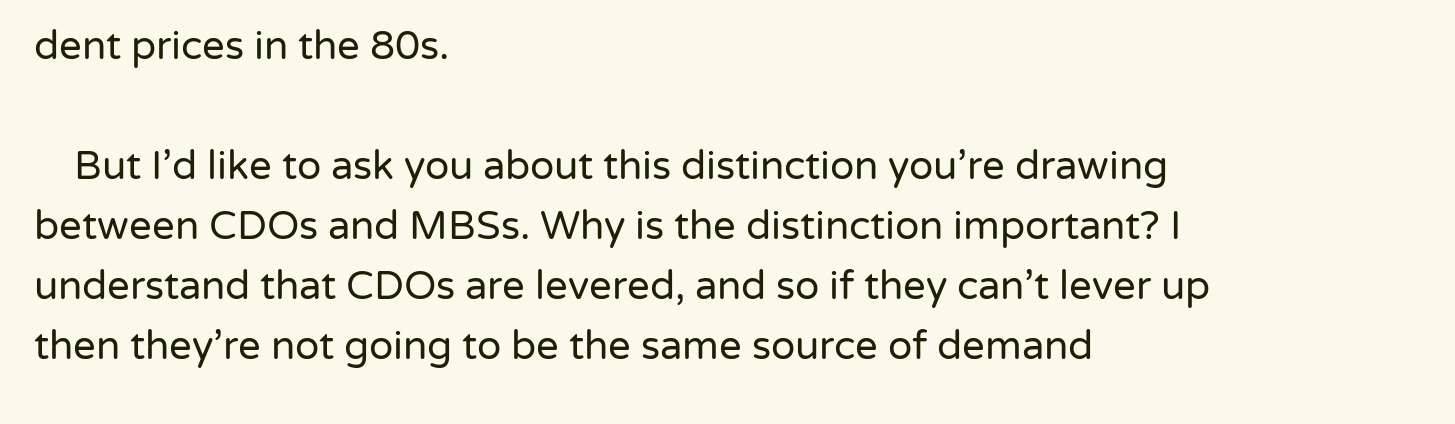dent prices in the 80s.

    But I’d like to ask you about this distinction you’re drawing between CDOs and MBSs. Why is the distinction important? I understand that CDOs are levered, and so if they can’t lever up then they’re not going to be the same source of demand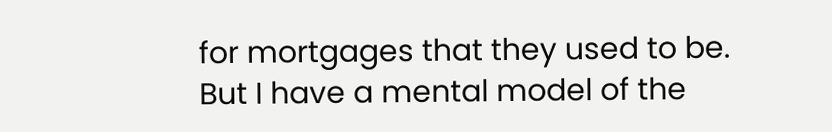for mortgages that they used to be. But I have a mental model of the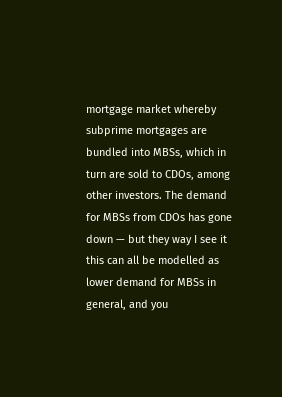mortgage market whereby subprime mortgages are bundled into MBSs, which in turn are sold to CDOs, among other investors. The demand for MBSs from CDOs has gone down — but they way I see it this can all be modelled as lower demand for MBSs in general, and you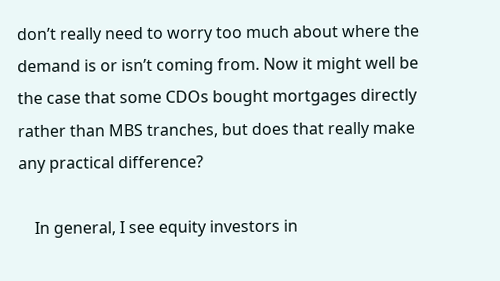don’t really need to worry too much about where the demand is or isn’t coming from. Now it might well be the case that some CDOs bought mortgages directly rather than MBS tranches, but does that really make any practical difference?

    In general, I see equity investors in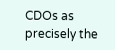CDOs as precisely the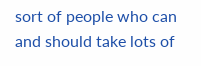sort of people who can and should take lots of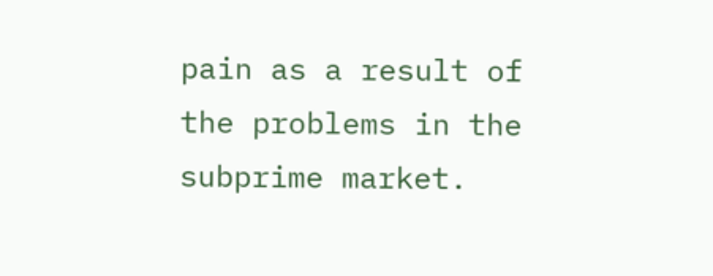pain as a result of the problems in the subprime market.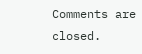Comments are closed.